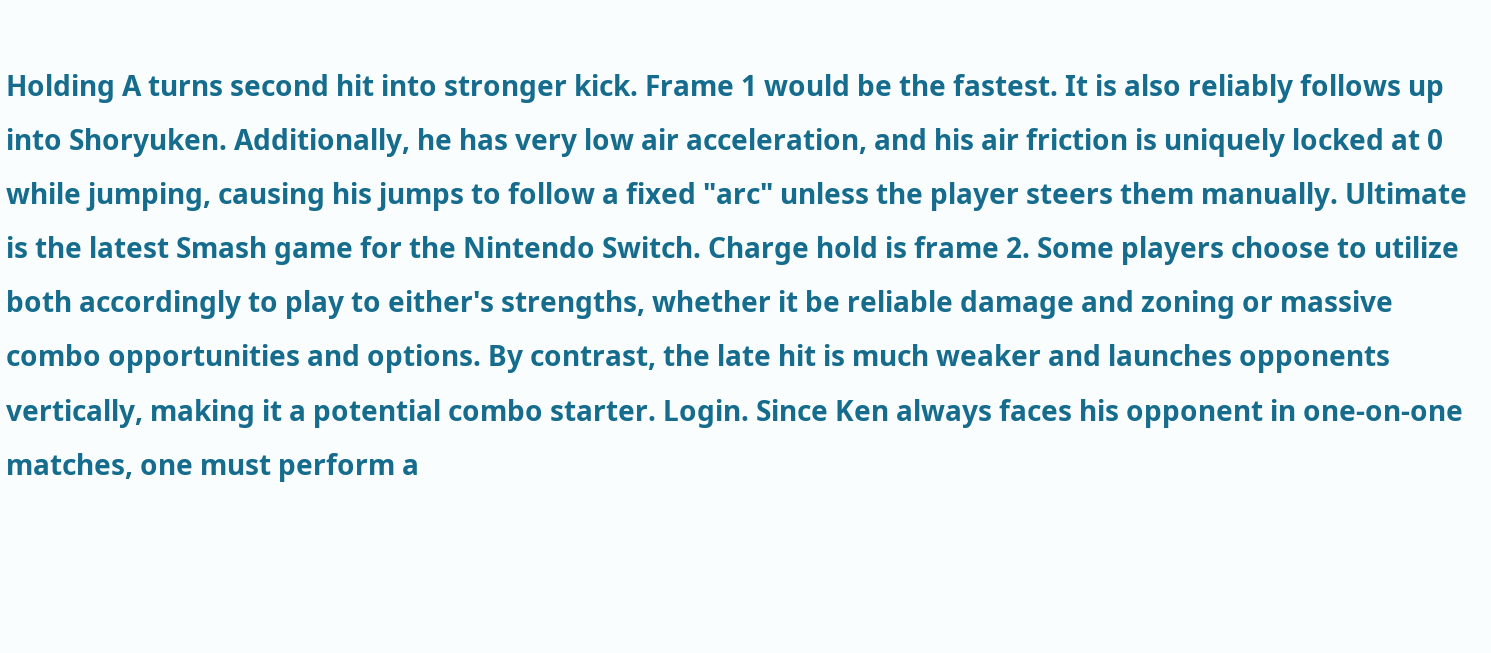Holding A turns second hit into stronger kick. Frame 1 would be the fastest. It is also reliably follows up into Shoryuken. Additionally, he has very low air acceleration, and his air friction is uniquely locked at 0 while jumping, causing his jumps to follow a fixed "arc" unless the player steers them manually. Ultimate is the latest Smash game for the Nintendo Switch. Charge hold is frame 2. Some players choose to utilize both accordingly to play to either's strengths, whether it be reliable damage and zoning or massive combo opportunities and options. By contrast, the late hit is much weaker and launches opponents vertically, making it a potential combo starter. Login. Since Ken always faces his opponent in one-on-one matches, one must perform a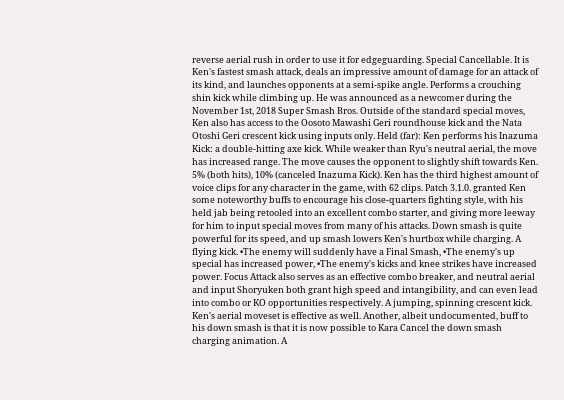reverse aerial rush in order to use it for edgeguarding. Special Cancellable. It is Ken's fastest smash attack, deals an impressive amount of damage for an attack of its kind, and launches opponents at a semi-spike angle. Performs a crouching shin kick while climbing up. He was announced as a newcomer during the November 1st, 2018 Super Smash Bros. Outside of the standard special moves, Ken also has access to the Oosoto Mawashi Geri roundhouse kick and the Nata Otoshi Geri crescent kick using inputs only. Held (far): Ken performs his Inazuma Kick: a double-hitting axe kick. While weaker than Ryu's neutral aerial, the move has increased range. The move causes the opponent to slightly shift towards Ken. 5% (both hits), 10% (canceled Inazuma Kick). Ken has the third highest amount of voice clips for any character in the game, with 62 clips. Patch 3.1.0. granted Ken some noteworthy buffs to encourage his close-quarters fighting style, with his held jab being retooled into an excellent combo starter, and giving more leeway for him to input special moves from many of his attacks. Down smash is quite powerful for its speed, and up smash lowers Ken's hurtbox while charging. A flying kick. •The enemy will suddenly have a Final Smash, •The enemy's up special has increased power, •The enemy's kicks and knee strikes have increased power. Focus Attack also serves as an effective combo breaker, and neutral aerial and input Shoryuken both grant high speed and intangibility, and can even lead into combo or KO opportunities respectively. A jumping, spinning crescent kick. Ken's aerial moveset is effective as well. Another, albeit undocumented, buff to his down smash is that it is now possible to Kara Cancel the down smash charging animation. A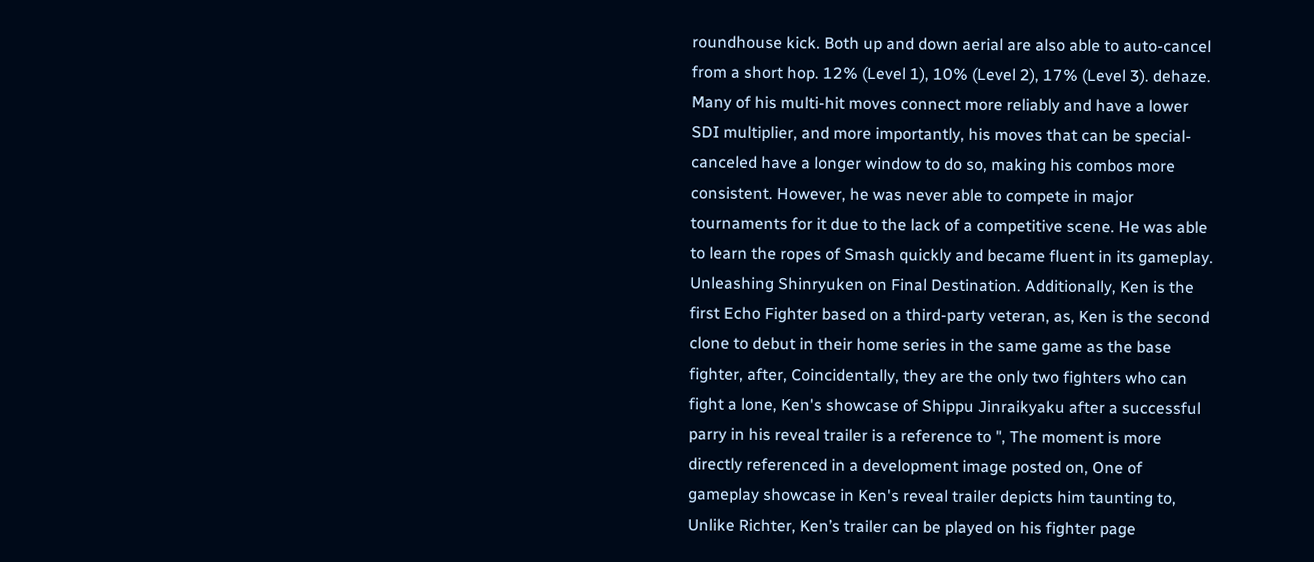roundhouse kick. Both up and down aerial are also able to auto-cancel from a short hop. 12% (Level 1), 10% (Level 2), 17% (Level 3). dehaze. Many of his multi-hit moves connect more reliably and have a lower SDI multiplier, and more importantly, his moves that can be special-canceled have a longer window to do so, making his combos more consistent. However, he was never able to compete in major tournaments for it due to the lack of a competitive scene. He was able to learn the ropes of Smash quickly and became fluent in its gameplay. Unleashing Shinryuken on Final Destination. Additionally, Ken is the first Echo Fighter based on a third-party veteran, as, Ken is the second clone to debut in their home series in the same game as the base fighter, after, Coincidentally, they are the only two fighters who can fight a lone, Ken's showcase of Shippu Jinraikyaku after a successful parry in his reveal trailer is a reference to ", The moment is more directly referenced in a development image posted on, One of gameplay showcase in Ken's reveal trailer depicts him taunting to, Unlike Richter, Ken’s trailer can be played on his fighter page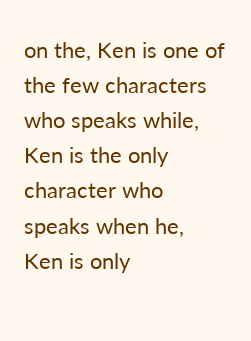on the, Ken is one of the few characters who speaks while, Ken is the only character who speaks when he, Ken is only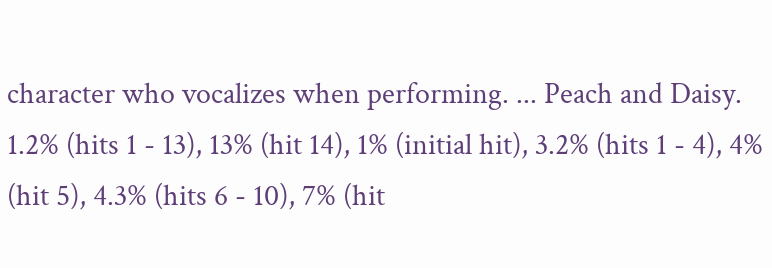character who vocalizes when performing. ... Peach and Daisy. 1.2% (hits 1 - 13), 13% (hit 14), 1% (initial hit), 3.2% (hits 1 - 4), 4% (hit 5), 4.3% (hits 6 - 10), 7% (hit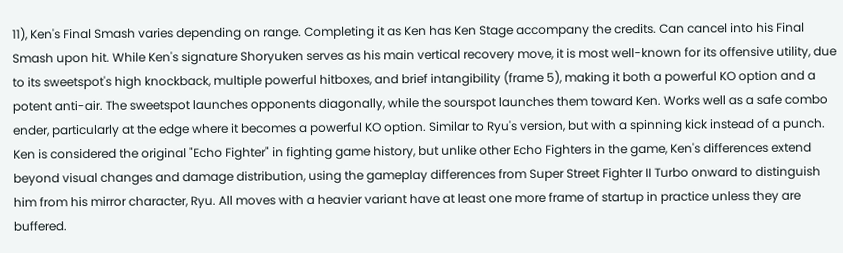11), Ken's Final Smash varies depending on range. Completing it as Ken has Ken Stage accompany the credits. Can cancel into his Final Smash upon hit. While Ken's signature Shoryuken serves as his main vertical recovery move, it is most well-known for its offensive utility, due to its sweetspot's high knockback, multiple powerful hitboxes, and brief intangibility (frame 5), making it both a powerful KO option and a potent anti-air. The sweetspot launches opponents diagonally, while the sourspot launches them toward Ken. Works well as a safe combo ender, particularly at the edge where it becomes a powerful KO option. Similar to Ryu's version, but with a spinning kick instead of a punch. Ken is considered the original "Echo Fighter" in fighting game history, but unlike other Echo Fighters in the game, Ken's differences extend beyond visual changes and damage distribution, using the gameplay differences from Super Street Fighter II Turbo onward to distinguish him from his mirror character, Ryu. All moves with a heavier variant have at least one more frame of startup in practice unless they are buffered.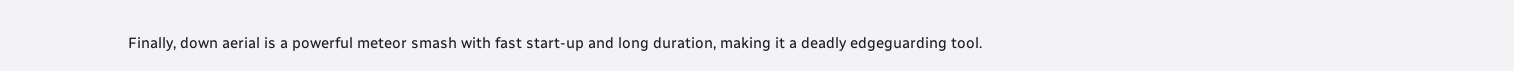Finally, down aerial is a powerful meteor smash with fast start-up and long duration, making it a deadly edgeguarding tool.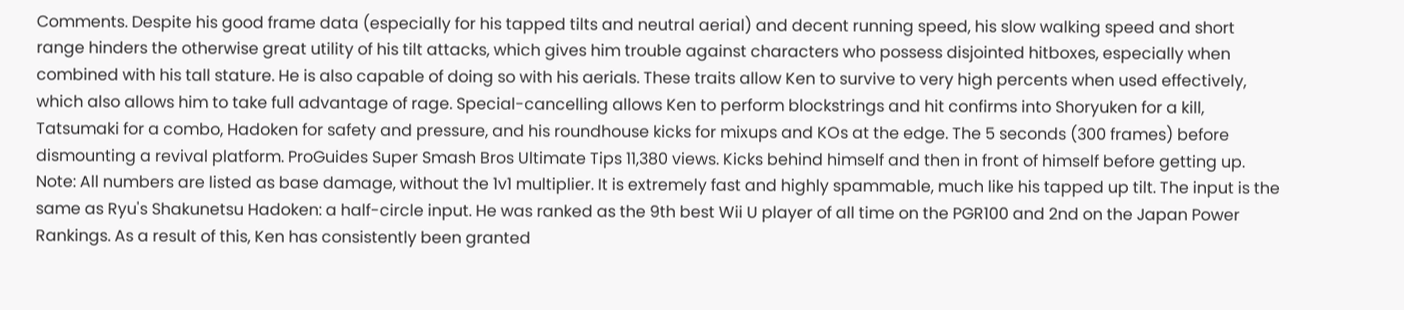Comments. Despite his good frame data (especially for his tapped tilts and neutral aerial) and decent running speed, his slow walking speed and short range hinders the otherwise great utility of his tilt attacks, which gives him trouble against characters who possess disjointed hitboxes, especially when combined with his tall stature. He is also capable of doing so with his aerials. These traits allow Ken to survive to very high percents when used effectively, which also allows him to take full advantage of rage. Special-cancelling allows Ken to perform blockstrings and hit confirms into Shoryuken for a kill, Tatsumaki for a combo, Hadoken for safety and pressure, and his roundhouse kicks for mixups and KOs at the edge. The 5 seconds (300 frames) before dismounting a revival platform. ProGuides Super Smash Bros Ultimate Tips 11,380 views. Kicks behind himself and then in front of himself before getting up. Note: All numbers are listed as base damage, without the 1v1 multiplier. It is extremely fast and highly spammable, much like his tapped up tilt. The input is the same as Ryu's Shakunetsu Hadoken: a half-circle input. He was ranked as the 9th best Wii U player of all time on the PGR100 and 2nd on the Japan Power Rankings. As a result of this, Ken has consistently been granted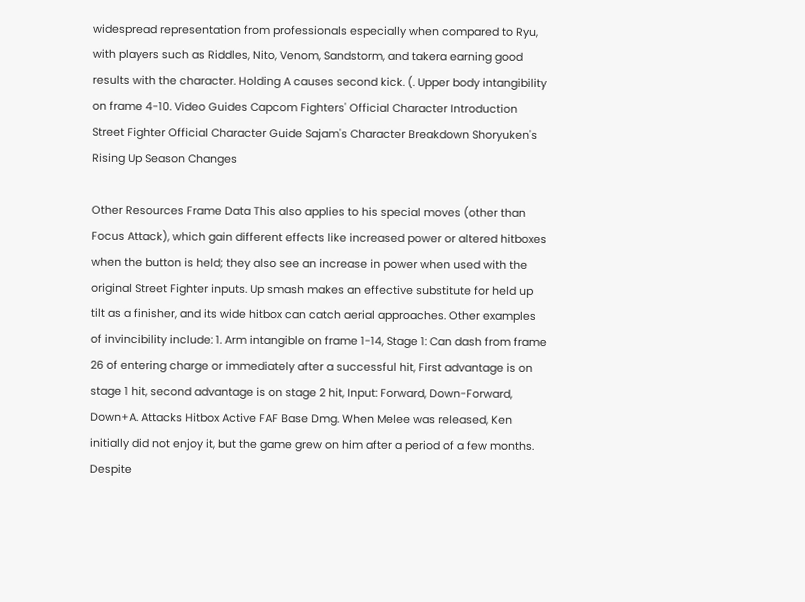widespread representation from professionals especially when compared to Ryu, with players such as Riddles, Nito, Venom, Sandstorm, and takera earning good results with the character. Holding A causes second kick. (. Upper body intangibility on frame 4-10. Video Guides Capcom Fighters' Official Character Introduction Street Fighter Official Character Guide Sajam's Character Breakdown Shoryuken's Rising Up Season Changes

Other Resources Frame Data This also applies to his special moves (other than Focus Attack), which gain different effects like increased power or altered hitboxes when the button is held; they also see an increase in power when used with the original Street Fighter inputs. Up smash makes an effective substitute for held up tilt as a finisher, and its wide hitbox can catch aerial approaches. Other examples of invincibility include: 1. Arm intangible on frame 1-14, Stage 1: Can dash from frame 26 of entering charge or immediately after a successful hit, First advantage is on stage 1 hit, second advantage is on stage 2 hit, Input: Forward, Down-Forward, Down+A. Attacks Hitbox Active FAF Base Dmg. When Melee was released, Ken initially did not enjoy it, but the game grew on him after a period of a few months. Despite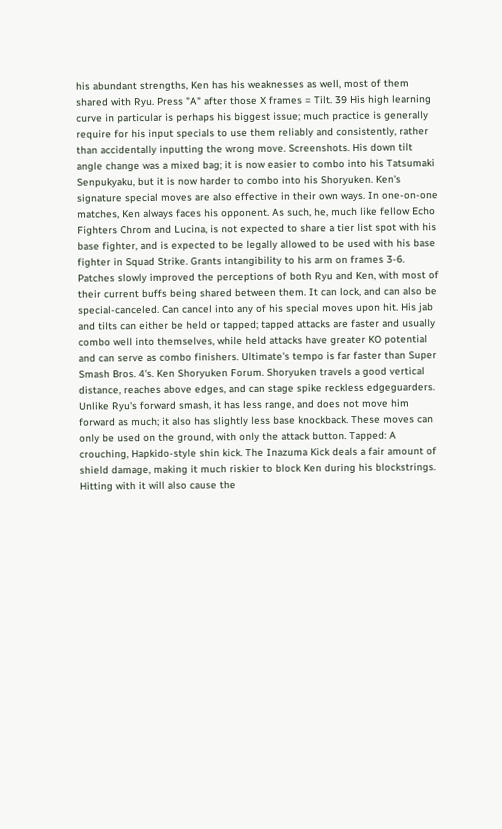his abundant strengths, Ken has his weaknesses as well, most of them shared with Ryu. Press "A" after those X frames = Tilt. 39 His high learning curve in particular is perhaps his biggest issue; much practice is generally require for his input specials to use them reliably and consistently, rather than accidentally inputting the wrong move. Screenshots. His down tilt angle change was a mixed bag; it is now easier to combo into his Tatsumaki Senpukyaku, but it is now harder to combo into his Shoryuken. Ken's signature special moves are also effective in their own ways. In one-on-one matches, Ken always faces his opponent. As such, he, much like fellow Echo Fighters Chrom and Lucina, is not expected to share a tier list spot with his base fighter, and is expected to be legally allowed to be used with his base fighter in Squad Strike. Grants intangibility to his arm on frames 3-6. Patches slowly improved the perceptions of both Ryu and Ken, with most of their current buffs being shared between them. It can lock, and can also be special-canceled. Can cancel into any of his special moves upon hit. His jab and tilts can either be held or tapped; tapped attacks are faster and usually combo well into themselves, while held attacks have greater KO potential and can serve as combo finishers. Ultimate's tempo is far faster than Super Smash Bros. 4's. Ken Shoryuken Forum. Shoryuken travels a good vertical distance, reaches above edges, and can stage spike reckless edgeguarders. Unlike Ryu's forward smash, it has less range, and does not move him forward as much; it also has slightly less base knockback. These moves can only be used on the ground, with only the attack button. Tapped: A crouching, Hapkido-style shin kick. The Inazuma Kick deals a fair amount of shield damage, making it much riskier to block Ken during his blockstrings. Hitting with it will also cause the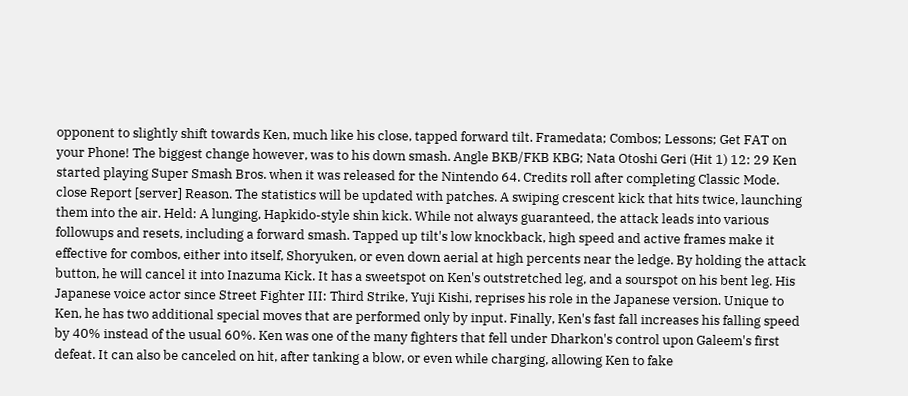opponent to slightly shift towards Ken, much like his close, tapped forward tilt. Framedata; Combos; Lessons; Get FAT on your Phone! The biggest change however, was to his down smash. Angle BKB/FKB KBG; Nata Otoshi Geri (Hit 1) 12: 29 Ken started playing Super Smash Bros. when it was released for the Nintendo 64. Credits roll after completing Classic Mode. close Report [server] Reason. The statistics will be updated with patches. A swiping crescent kick that hits twice, launching them into the air. Held: A lunging, Hapkido-style shin kick. While not always guaranteed, the attack leads into various followups and resets, including a forward smash. Tapped up tilt's low knockback, high speed and active frames make it effective for combos, either into itself, Shoryuken, or even down aerial at high percents near the ledge. By holding the attack button, he will cancel it into Inazuma Kick. It has a sweetspot on Ken's outstretched leg, and a sourspot on his bent leg. His Japanese voice actor since Street Fighter III: Third Strike, Yuji Kishi, reprises his role in the Japanese version. Unique to Ken, he has two additional special moves that are performed only by input. Finally, Ken's fast fall increases his falling speed by 40% instead of the usual 60%. Ken was one of the many fighters that fell under Dharkon's control upon Galeem's first defeat. It can also be canceled on hit, after tanking a blow, or even while charging, allowing Ken to fake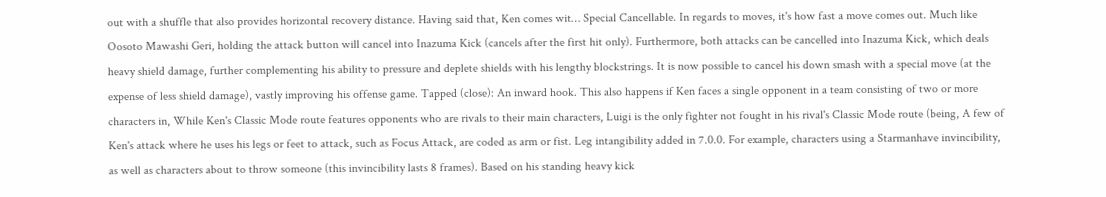out with a shuffle that also provides horizontal recovery distance. Having said that, Ken comes wit… Special Cancellable. In regards to moves, it's how fast a move comes out. Much like Oosoto Mawashi Geri, holding the attack button will cancel into Inazuma Kick (cancels after the first hit only). Furthermore, both attacks can be cancelled into Inazuma Kick, which deals heavy shield damage, further complementing his ability to pressure and deplete shields with his lengthy blockstrings. It is now possible to cancel his down smash with a special move (at the expense of less shield damage), vastly improving his offense game. Tapped (close): An inward hook. This also happens if Ken faces a single opponent in a team consisting of two or more characters in, While Ken's Classic Mode route features opponents who are rivals to their main characters, Luigi is the only fighter not fought in his rival's Classic Mode route (being, A few of Ken's attack where he uses his legs or feet to attack, such as Focus Attack, are coded as arm or fist. Leg intangibility added in 7.0.0. For example, characters using a Starmanhave invincibility, as well as characters about to throw someone (this invincibility lasts 8 frames). Based on his standing heavy kick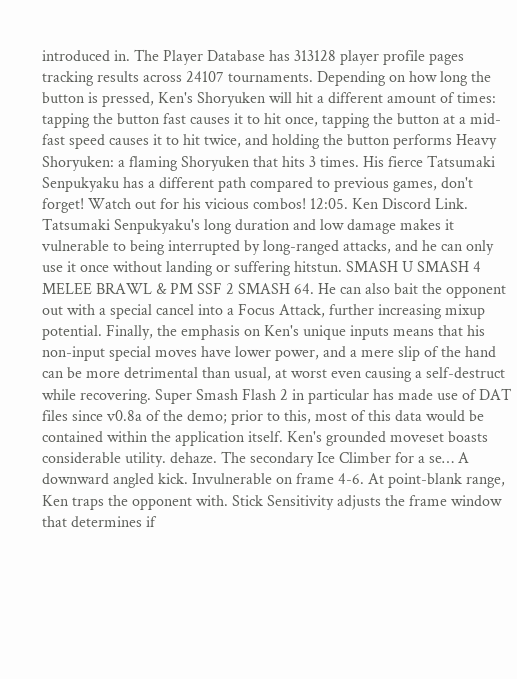introduced in. The Player Database has 313128 player profile pages tracking results across 24107 tournaments. Depending on how long the button is pressed, Ken's Shoryuken will hit a different amount of times: tapping the button fast causes it to hit once, tapping the button at a mid-fast speed causes it to hit twice, and holding the button performs Heavy Shoryuken: a flaming Shoryuken that hits 3 times. His fierce Tatsumaki Senpukyaku has a different path compared to previous games, don't forget! Watch out for his vicious combos! 12:05. Ken Discord Link. Tatsumaki Senpukyaku's long duration and low damage makes it vulnerable to being interrupted by long-ranged attacks, and he can only use it once without landing or suffering hitstun. SMASH U SMASH 4 MELEE BRAWL & PM SSF 2 SMASH 64. He can also bait the opponent out with a special cancel into a Focus Attack, further increasing mixup potential. Finally, the emphasis on Ken's unique inputs means that his non-input special moves have lower power, and a mere slip of the hand can be more detrimental than usual, at worst even causing a self-destruct while recovering. Super Smash Flash 2 in particular has made use of DAT files since v0.8a of the demo; prior to this, most of this data would be contained within the application itself. Ken's grounded moveset boasts considerable utility. dehaze. The secondary Ice Climber for a se… A downward angled kick. Invulnerable on frame 4-6. At point-blank range, Ken traps the opponent with. Stick Sensitivity adjusts the frame window that determines if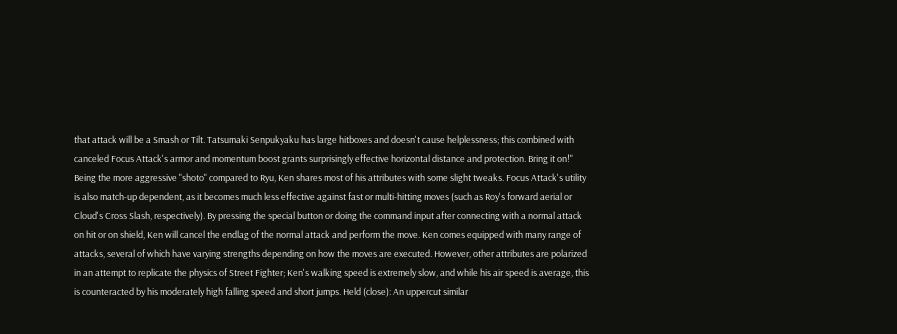that attack will be a Smash or Tilt. Tatsumaki Senpukyaku has large hitboxes and doesn't cause helplessness; this combined with canceled Focus Attack's armor and momentum boost grants surprisingly effective horizontal distance and protection. Bring it on!" Being the more aggressive "shoto" compared to Ryu, Ken shares most of his attributes with some slight tweaks. Focus Attack's utility is also match-up dependent, as it becomes much less effective against fast or multi-hitting moves (such as Roy's forward aerial or Cloud's Cross Slash, respectively). By pressing the special button or doing the command input after connecting with a normal attack on hit or on shield, Ken will cancel the endlag of the normal attack and perform the move. Ken comes equipped with many range of attacks, several of which have varying strengths depending on how the moves are executed. However, other attributes are polarized in an attempt to replicate the physics of Street Fighter; Ken's walking speed is extremely slow, and while his air speed is average, this is counteracted by his moderately high falling speed and short jumps. Held (close): An uppercut similar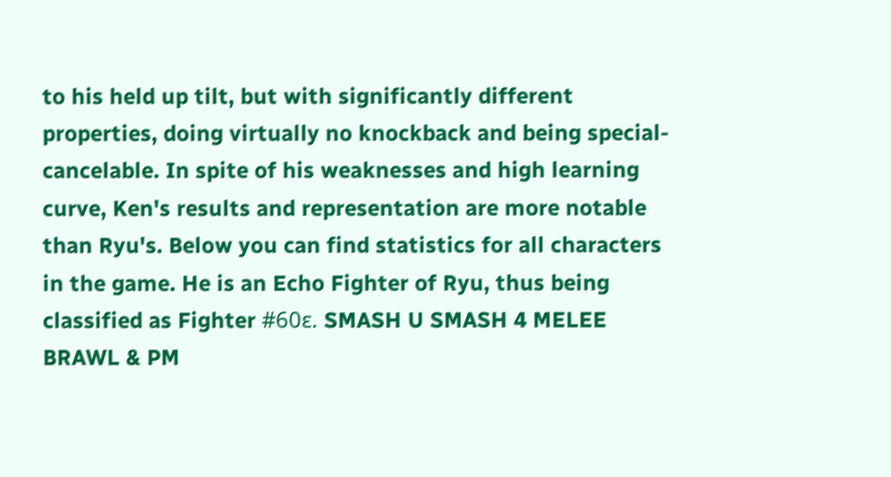to his held up tilt, but with significantly different properties, doing virtually no knockback and being special-cancelable. In spite of his weaknesses and high learning curve, Ken's results and representation are more notable than Ryu's. Below you can find statistics for all characters in the game. He is an Echo Fighter of Ryu, thus being classified as Fighter #60ε. SMASH U SMASH 4 MELEE BRAWL & PM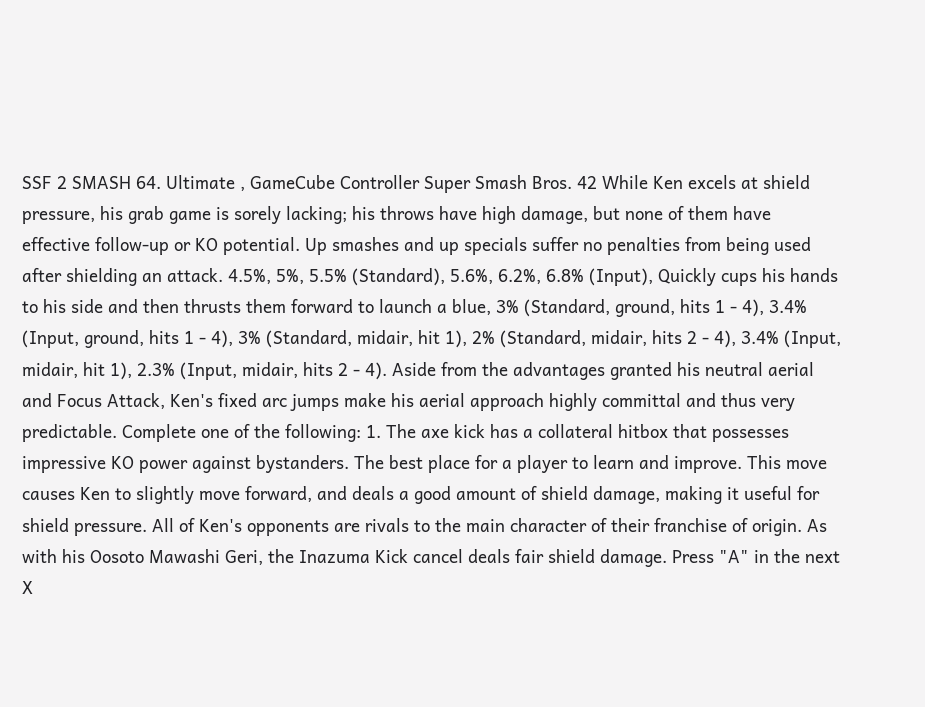SSF 2 SMASH 64. Ultimate , GameCube Controller Super Smash Bros. 42 While Ken excels at shield pressure, his grab game is sorely lacking; his throws have high damage, but none of them have effective follow-up or KO potential. Up smashes and up specials suffer no penalties from being used after shielding an attack. 4.5%, 5%, 5.5% (Standard), 5.6%, 6.2%, 6.8% (Input), Quickly cups his hands to his side and then thrusts them forward to launch a blue, 3% (Standard, ground, hits 1 - 4), 3.4% (Input, ground, hits 1 - 4), 3% (Standard, midair, hit 1), 2% (Standard, midair, hits 2 - 4), 3.4% (Input, midair, hit 1), 2.3% (Input, midair, hits 2 - 4). Aside from the advantages granted his neutral aerial and Focus Attack, Ken's fixed arc jumps make his aerial approach highly committal and thus very predictable. Complete one of the following: 1. The axe kick has a collateral hitbox that possesses impressive KO power against bystanders. The best place for a player to learn and improve. This move causes Ken to slightly move forward, and deals a good amount of shield damage, making it useful for shield pressure. All of Ken's opponents are rivals to the main character of their franchise of origin. As with his Oosoto Mawashi Geri, the Inazuma Kick cancel deals fair shield damage. Press "A" in the next X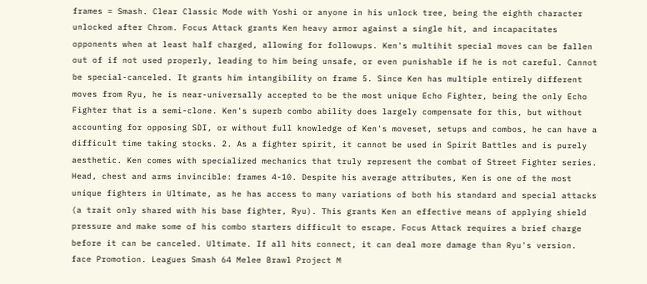frames = Smash. Clear Classic Mode with Yoshi or anyone in his unlock tree, being the eighth character unlocked after Chrom. Focus Attack grants Ken heavy armor against a single hit, and incapacitates opponents when at least half charged, allowing for followups. Ken's multihit special moves can be fallen out of if not used properly, leading to him being unsafe, or even punishable if he is not careful. Cannot be special-canceled. It grants him intangibility on frame 5. Since Ken has multiple entirely different moves from Ryu, he is near-universally accepted to be the most unique Echo Fighter, being the only Echo Fighter that is a semi-clone. Ken's superb combo ability does largely compensate for this, but without accounting for opposing SDI, or without full knowledge of Ken's moveset, setups and combos, he can have a difficult time taking stocks. 2. As a fighter spirit, it cannot be used in Spirit Battles and is purely aesthetic. Ken comes with specialized mechanics that truly represent the combat of Street Fighter series. Head, chest and arms invincible: frames 4-10. Despite his average attributes, Ken is one of the most unique fighters in Ultimate, as he has access to many variations of both his standard and special attacks (a trait only shared with his base fighter, Ryu). This grants Ken an effective means of applying shield pressure and make some of his combo starters difficult to escape. Focus Attack requires a brief charge before it can be canceled. Ultimate. If all hits connect, it can deal more damage than Ryu's version. face Promotion. Leagues Smash 64 Melee Brawl Project M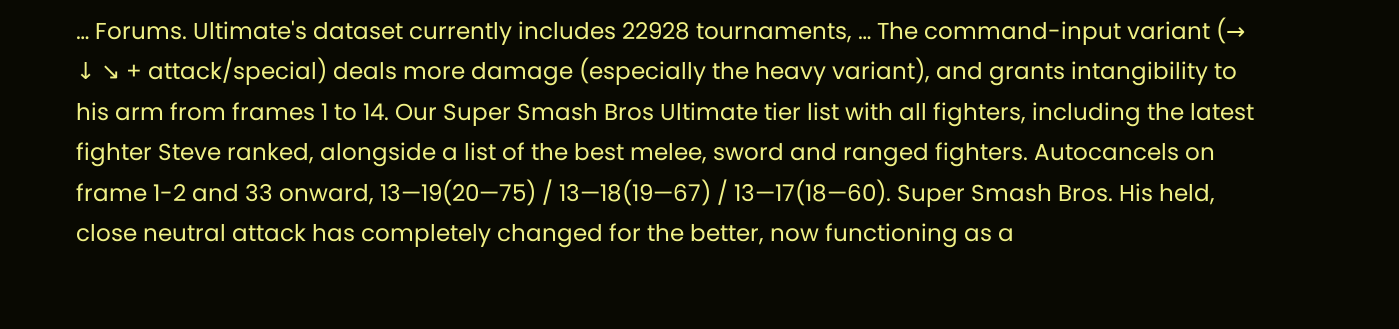… Forums. Ultimate's dataset currently includes 22928 tournaments, … The command-input variant (→ ↓ ↘ + attack/special) deals more damage (especially the heavy variant), and grants intangibility to his arm from frames 1 to 14. Our Super Smash Bros Ultimate tier list with all fighters, including the latest fighter Steve ranked, alongside a list of the best melee, sword and ranged fighters. Autocancels on frame 1-2 and 33 onward, 13—19(20—75) / 13—18(19—67) / 13—17(18—60). Super Smash Bros. His held, close neutral attack has completely changed for the better, now functioning as a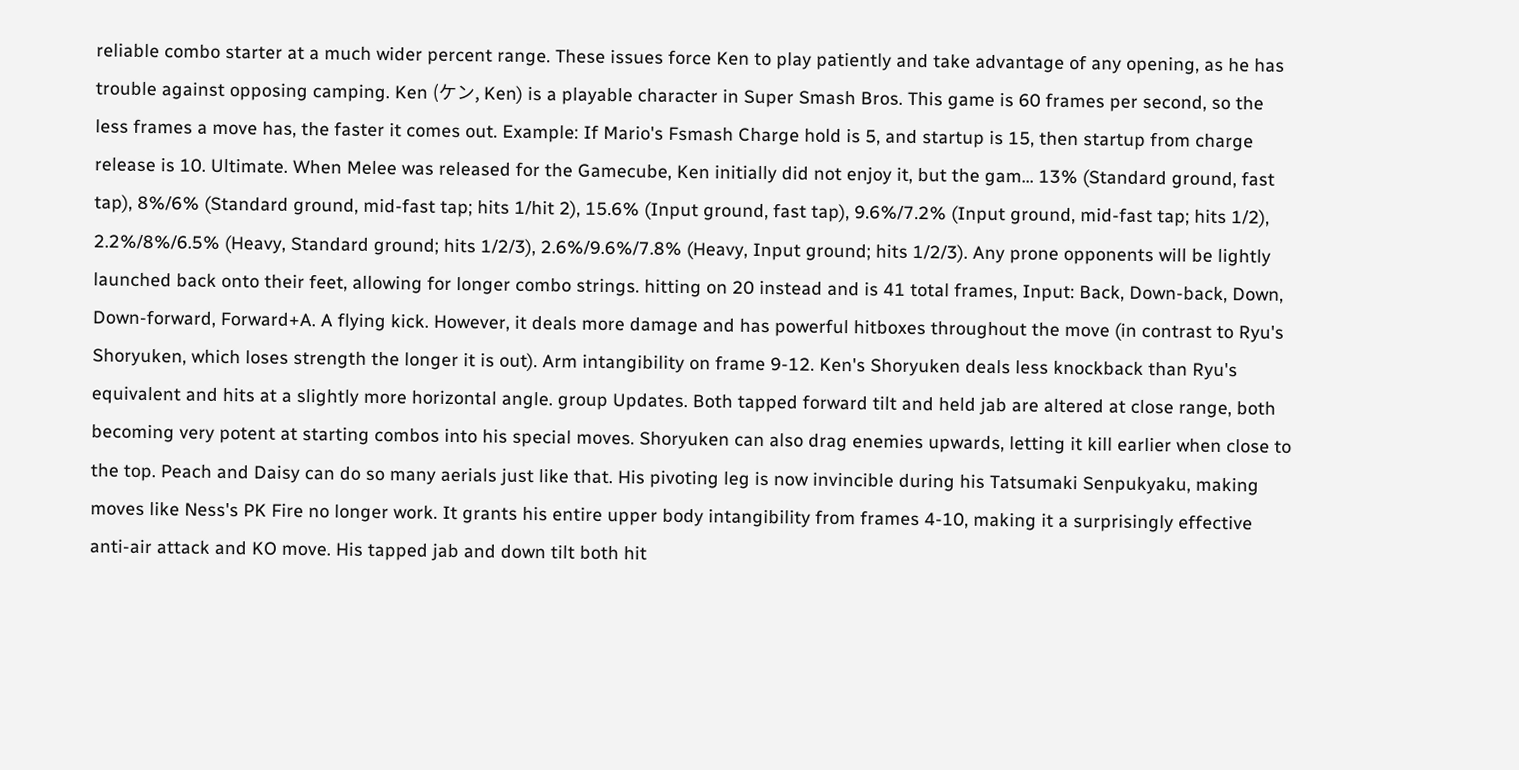reliable combo starter at a much wider percent range. These issues force Ken to play patiently and take advantage of any opening, as he has trouble against opposing camping. Ken (ケン, Ken) is a playable character in Super Smash Bros. This game is 60 frames per second, so the less frames a move has, the faster it comes out. Example: If Mario's Fsmash Charge hold is 5, and startup is 15, then startup from charge release is 10. Ultimate. When Melee was released for the Gamecube, Ken initially did not enjoy it, but the gam… 13% (Standard ground, fast tap), 8%/6% (Standard ground, mid-fast tap; hits 1/hit 2), 15.6% (Input ground, fast tap), 9.6%/7.2% (Input ground, mid-fast tap; hits 1/2), 2.2%/8%/6.5% (Heavy, Standard ground; hits 1/2/3), 2.6%/9.6%/7.8% (Heavy, Input ground; hits 1/2/3). Any prone opponents will be lightly launched back onto their feet, allowing for longer combo strings. hitting on 20 instead and is 41 total frames, Input: Back, Down-back, Down, Down-forward, Forward+A. A flying kick. However, it deals more damage and has powerful hitboxes throughout the move (in contrast to Ryu's Shoryuken, which loses strength the longer it is out). Arm intangibility on frame 9-12. Ken's Shoryuken deals less knockback than Ryu's equivalent and hits at a slightly more horizontal angle. group Updates. Both tapped forward tilt and held jab are altered at close range, both becoming very potent at starting combos into his special moves. Shoryuken can also drag enemies upwards, letting it kill earlier when close to the top. Peach and Daisy can do so many aerials just like that. His pivoting leg is now invincible during his Tatsumaki Senpukyaku, making moves like Ness's PK Fire no longer work. It grants his entire upper body intangibility from frames 4-10, making it a surprisingly effective anti-air attack and KO move. His tapped jab and down tilt both hit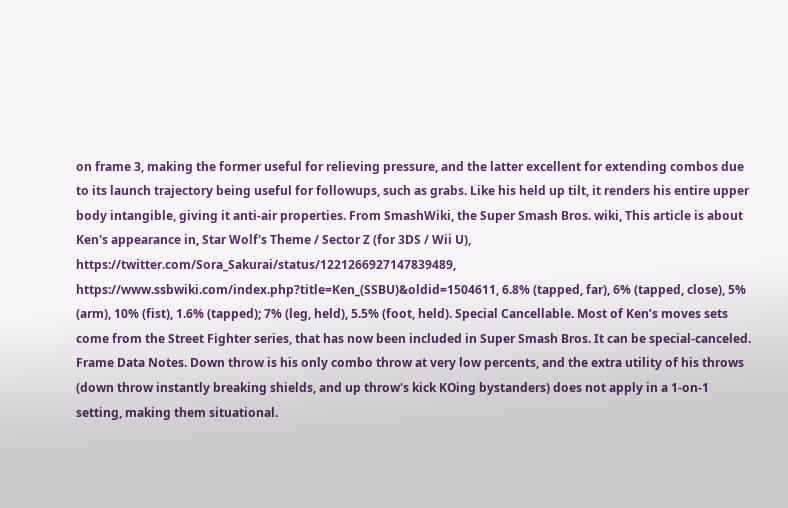on frame 3, making the former useful for relieving pressure, and the latter excellent for extending combos due to its launch trajectory being useful for followups, such as grabs. Like his held up tilt, it renders his entire upper body intangible, giving it anti-air properties. From SmashWiki, the Super Smash Bros. wiki, This article is about Ken's appearance in, Star Wolf's Theme / Sector Z (for 3DS / Wii U), https://twitter.com/Sora_Sakurai/status/1221266927147839489, https://www.ssbwiki.com/index.php?title=Ken_(SSBU)&oldid=1504611, 6.8% (tapped, far), 6% (tapped, close), 5% (arm), 10% (fist), 1.6% (tapped); 7% (leg, held), 5.5% (foot, held). Special Cancellable. Most of Ken’s moves sets come from the Street Fighter series, that has now been included in Super Smash Bros. It can be special-canceled. Frame Data Notes. Down throw is his only combo throw at very low percents, and the extra utility of his throws (down throw instantly breaking shields, and up throw's kick KOing bystanders) does not apply in a 1-on-1 setting, making them situational.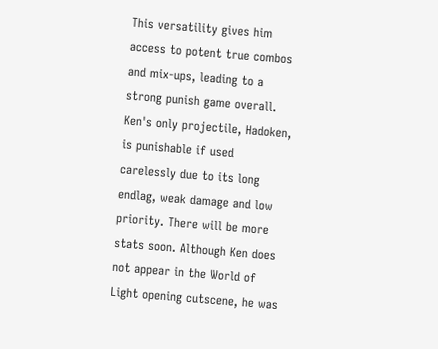This versatility gives him access to potent true combos and mix-ups, leading to a strong punish game overall. Ken's only projectile, Hadoken, is punishable if used carelessly due to its long endlag, weak damage and low priority. There will be more stats soon. Although Ken does not appear in the World of Light opening cutscene, he was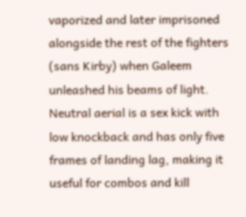vaporized and later imprisoned alongside the rest of the fighters (sans Kirby) when Galeem unleashed his beams of light. Neutral aerial is a sex kick with low knockback and has only five frames of landing lag, making it useful for combos and kill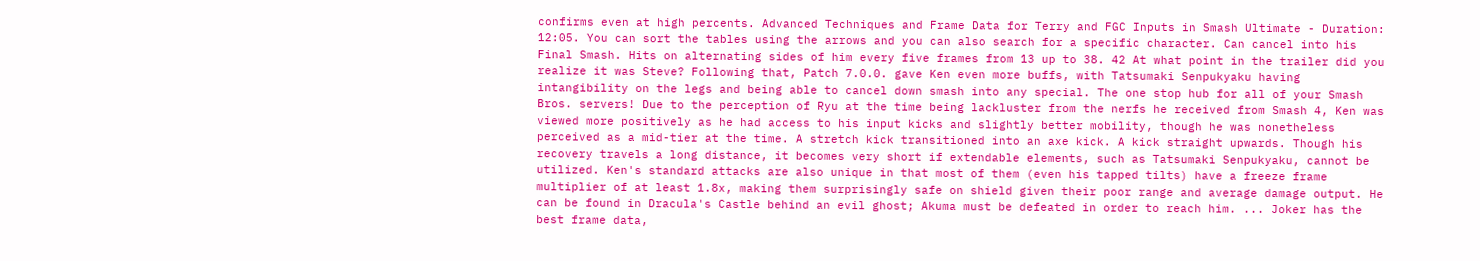confirms even at high percents. Advanced Techniques and Frame Data for Terry and FGC Inputs in Smash Ultimate - Duration: 12:05. You can sort the tables using the arrows and you can also search for a specific character. Can cancel into his Final Smash. Hits on alternating sides of him every five frames from 13 up to 38. 42 At what point in the trailer did you realize it was Steve? Following that, Patch 7.0.0. gave Ken even more buffs, with Tatsumaki Senpukyaku having intangibility on the legs and being able to cancel down smash into any special. The one stop hub for all of your Smash Bros. servers! Due to the perception of Ryu at the time being lackluster from the nerfs he received from Smash 4, Ken was viewed more positively as he had access to his input kicks and slightly better mobility, though he was nonetheless perceived as a mid-tier at the time. A stretch kick transitioned into an axe kick. A kick straight upwards. Though his recovery travels a long distance, it becomes very short if extendable elements, such as Tatsumaki Senpukyaku, cannot be utilized. Ken's standard attacks are also unique in that most of them (even his tapped tilts) have a freeze frame multiplier of at least 1.8x, making them surprisingly safe on shield given their poor range and average damage output. He can be found in Dracula's Castle behind an evil ghost; Akuma must be defeated in order to reach him. ... Joker has the best frame data,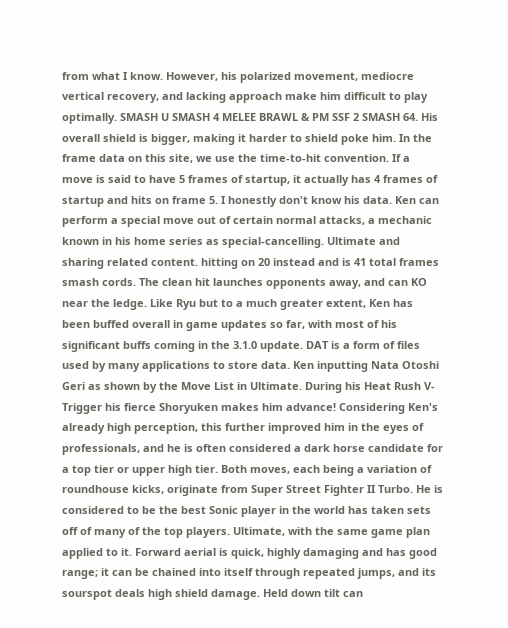from what I know. However, his polarized movement, mediocre vertical recovery, and lacking approach make him difficult to play optimally. SMASH U SMASH 4 MELEE BRAWL & PM SSF 2 SMASH 64. His overall shield is bigger, making it harder to shield poke him. In the frame data on this site, we use the time-to-hit convention. If a move is said to have 5 frames of startup, it actually has 4 frames of startup and hits on frame 5. I honestly don't know his data. Ken can perform a special move out of certain normal attacks, a mechanic known in his home series as special-cancelling. Ultimate and sharing related content. hitting on 20 instead and is 41 total frames smash cords. The clean hit launches opponents away, and can KO near the ledge. Like Ryu but to a much greater extent, Ken has been buffed overall in game updates so far, with most of his significant buffs coming in the 3.1.0 update. DAT is a form of files used by many applications to store data. Ken inputting Nata Otoshi Geri as shown by the Move List in Ultimate. During his Heat Rush V-Trigger his fierce Shoryuken makes him advance! Considering Ken's already high perception, this further improved him in the eyes of professionals, and he is often considered a dark horse candidate for a top tier or upper high tier. Both moves, each being a variation of roundhouse kicks, originate from Super Street Fighter II Turbo. He is considered to be the best Sonic player in the world has taken sets off of many of the top players. Ultimate, with the same game plan applied to it. Forward aerial is quick, highly damaging and has good range; it can be chained into itself through repeated jumps, and its sourspot deals high shield damage. Held down tilt can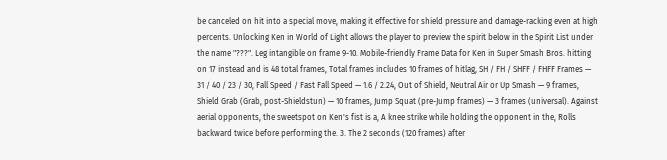be canceled on hit into a special move, making it effective for shield pressure and damage-racking even at high percents. Unlocking Ken in World of Light allows the player to preview the spirit below in the Spirit List under the name "???". Leg intangible on frame 9-10. Mobile-friendly Frame Data for Ken in Super Smash Bros. hitting on 17 instead and is 48 total frames, Total frames includes 10 frames of hitlag, SH / FH / SHFF / FHFF Frames — 31 / 40 / 23 / 30, Fall Speed / Fast Fall Speed — 1.6 / 2.24, Out of Shield, Neutral Air or Up Smash — 9 frames, Shield Grab (Grab, post-Shieldstun) — 10 frames, Jump Squat (pre-Jump frames) — 3 frames (universal). Against aerial opponents, the sweetspot on Ken's fist is a, A knee strike while holding the opponent in the, Rolls backward twice before performing the. 3. The 2 seconds (120 frames) after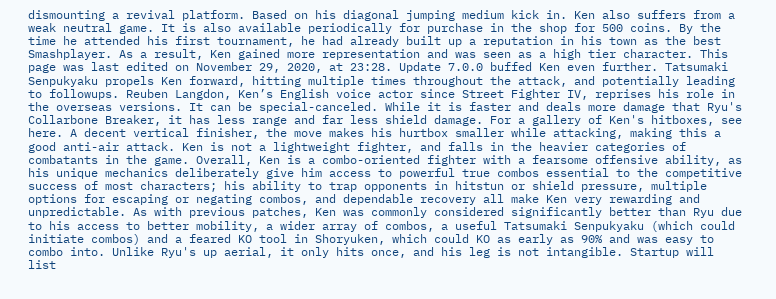dismounting a revival platform. Based on his diagonal jumping medium kick in. Ken also suffers from a weak neutral game. It is also available periodically for purchase in the shop for 500 coins. By the time he attended his first tournament, he had already built up a reputation in his town as the best Smashplayer. As a result, Ken gained more representation and was seen as a high tier character. This page was last edited on November 29, 2020, at 23:28. Update 7.0.0 buffed Ken even further. Tatsumaki Senpukyaku propels Ken forward, hitting multiple times throughout the attack, and potentially leading to followups. Reuben Langdon, Ken’s English voice actor since Street Fighter IV, reprises his role in the overseas versions. It can be special-canceled. While it is faster and deals more damage that Ryu's Collarbone Breaker, it has less range and far less shield damage. For a gallery of Ken's hitboxes, see here. A decent vertical finisher, the move makes his hurtbox smaller while attacking, making this a good anti-air attack. Ken is not a lightweight fighter, and falls in the heavier categories of combatants in the game. Overall, Ken is a combo-oriented fighter with a fearsome offensive ability, as his unique mechanics deliberately give him access to powerful true combos essential to the competitive success of most characters; his ability to trap opponents in hitstun or shield pressure, multiple options for escaping or negating combos, and dependable recovery all make Ken very rewarding and unpredictable. As with previous patches, Ken was commonly considered significantly better than Ryu due to his access to better mobility, a wider array of combos, a useful Tatsumaki Senpukyaku (which could initiate combos) and a feared KO tool in Shoryuken, which could KO as early as 90% and was easy to combo into. Unlike Ryu's up aerial, it only hits once, and his leg is not intangible. Startup will list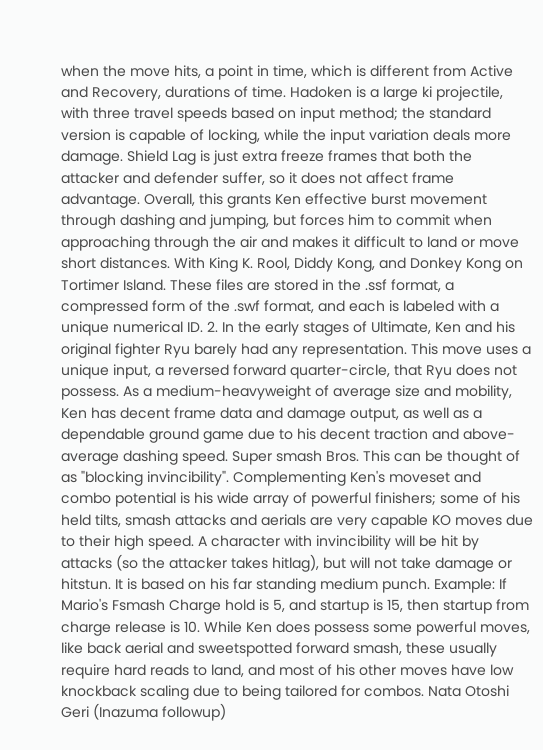when the move hits, a point in time, which is different from Active and Recovery, durations of time. Hadoken is a large ki projectile, with three travel speeds based on input method; the standard version is capable of locking, while the input variation deals more damage. Shield Lag is just extra freeze frames that both the attacker and defender suffer, so it does not affect frame advantage. Overall, this grants Ken effective burst movement through dashing and jumping, but forces him to commit when approaching through the air and makes it difficult to land or move short distances. With King K. Rool, Diddy Kong, and Donkey Kong on Tortimer Island. These files are stored in the .ssf format, a compressed form of the .swf format, and each is labeled with a unique numerical ID. 2. In the early stages of Ultimate, Ken and his original fighter Ryu barely had any representation. This move uses a unique input, a reversed forward quarter-circle, that Ryu does not possess. As a medium-heavyweight of average size and mobility, Ken has decent frame data and damage output, as well as a dependable ground game due to his decent traction and above-average dashing speed. Super smash Bros. This can be thought of as "blocking invincibility". Complementing Ken's moveset and combo potential is his wide array of powerful finishers; some of his held tilts, smash attacks and aerials are very capable KO moves due to their high speed. A character with invincibility will be hit by attacks (so the attacker takes hitlag), but will not take damage or hitstun. It is based on his far standing medium punch. Example: If Mario's Fsmash Charge hold is 5, and startup is 15, then startup from charge release is 10. While Ken does possess some powerful moves, like back aerial and sweetspotted forward smash, these usually require hard reads to land, and most of his other moves have low knockback scaling due to being tailored for combos. Nata Otoshi Geri (Inazuma followup)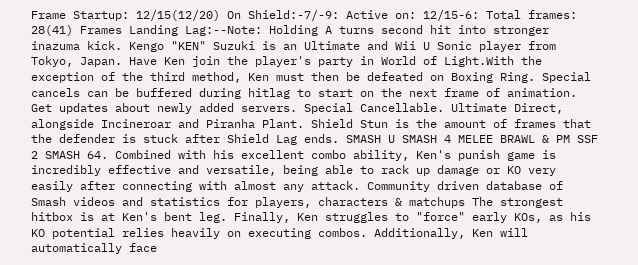Frame Startup: 12/15(12/20) On Shield:-7/-9: Active on: 12/15-6: Total frames: 28(41) Frames Landing Lag:--Note: Holding A turns second hit into stronger inazuma kick. Kengo "KEN" Suzuki is an Ultimate and Wii U Sonic player from Tokyo, Japan. Have Ken join the player's party in World of Light.With the exception of the third method, Ken must then be defeated on Boxing Ring. Special cancels can be buffered during hitlag to start on the next frame of animation. Get updates about newly added servers. Special Cancellable. Ultimate Direct, alongside Incineroar and Piranha Plant. Shield Stun is the amount of frames that the defender is stuck after Shield Lag ends. SMASH U SMASH 4 MELEE BRAWL & PM SSF 2 SMASH 64. Combined with his excellent combo ability, Ken's punish game is incredibly effective and versatile, being able to rack up damage or KO very easily after connecting with almost any attack. Community driven database of Smash videos and statistics for players, characters & matchups The strongest hitbox is at Ken's bent leg. Finally, Ken struggles to "force" early KOs, as his KO potential relies heavily on executing combos. Additionally, Ken will automatically face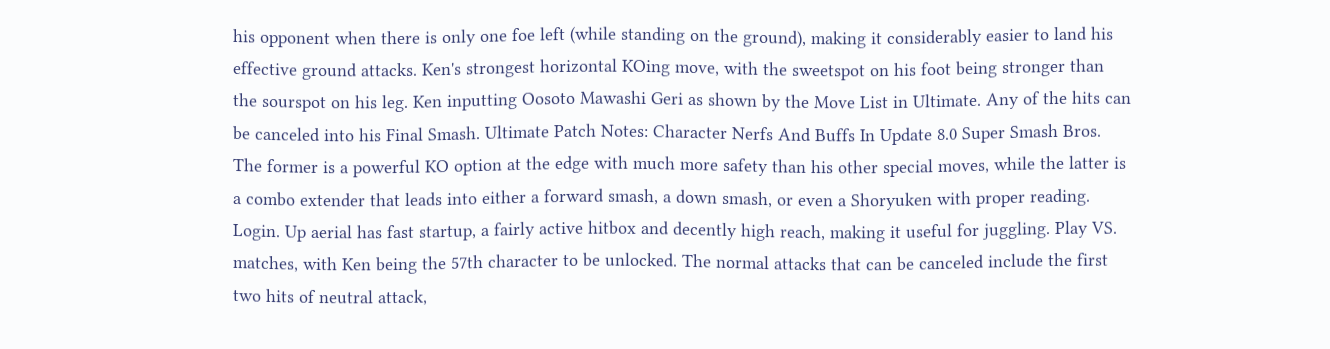his opponent when there is only one foe left (while standing on the ground), making it considerably easier to land his effective ground attacks. Ken's strongest horizontal KOing move, with the sweetspot on his foot being stronger than the sourspot on his leg. Ken inputting Oosoto Mawashi Geri as shown by the Move List in Ultimate. Any of the hits can be canceled into his Final Smash. Ultimate Patch Notes: Character Nerfs And Buffs In Update 8.0 Super Smash Bros. The former is a powerful KO option at the edge with much more safety than his other special moves, while the latter is a combo extender that leads into either a forward smash, a down smash, or even a Shoryuken with proper reading. Login. Up aerial has fast startup, a fairly active hitbox and decently high reach, making it useful for juggling. Play VS. matches, with Ken being the 57th character to be unlocked. The normal attacks that can be canceled include the first two hits of neutral attack,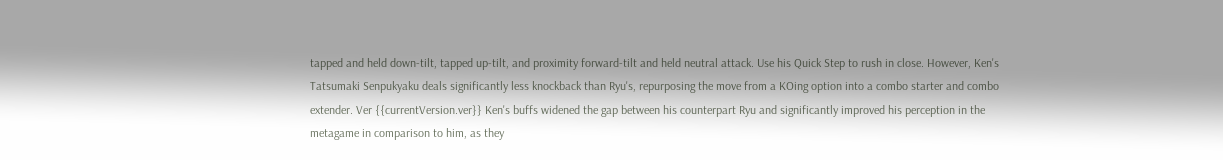tapped and held down-tilt, tapped up-tilt, and proximity forward-tilt and held neutral attack. Use his Quick Step to rush in close. However, Ken's Tatsumaki Senpukyaku deals significantly less knockback than Ryu's, repurposing the move from a KOing option into a combo starter and combo extender. Ver {{currentVersion.ver}} Ken's buffs widened the gap between his counterpart Ryu and significantly improved his perception in the metagame in comparison to him, as they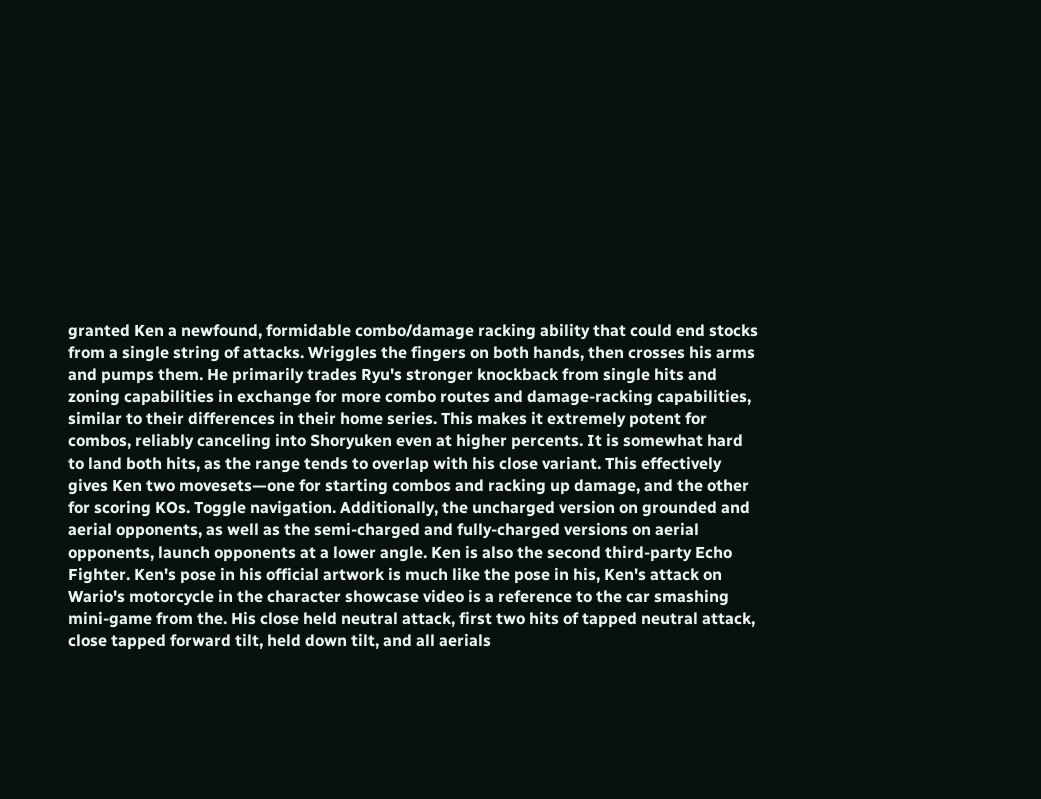granted Ken a newfound, formidable combo/damage racking ability that could end stocks from a single string of attacks. Wriggles the fingers on both hands, then crosses his arms and pumps them. He primarily trades Ryu's stronger knockback from single hits and zoning capabilities in exchange for more combo routes and damage-racking capabilities, similar to their differences in their home series. This makes it extremely potent for combos, reliably canceling into Shoryuken even at higher percents. It is somewhat hard to land both hits, as the range tends to overlap with his close variant. This effectively gives Ken two movesets—one for starting combos and racking up damage, and the other for scoring KOs. Toggle navigation. Additionally, the uncharged version on grounded and aerial opponents, as well as the semi-charged and fully-charged versions on aerial opponents, launch opponents at a lower angle. Ken is also the second third-party Echo Fighter. Ken's pose in his official artwork is much like the pose in his, Ken's attack on Wario's motorcycle in the character showcase video is a reference to the car smashing mini-game from the. His close held neutral attack, first two hits of tapped neutral attack, close tapped forward tilt, held down tilt, and all aerials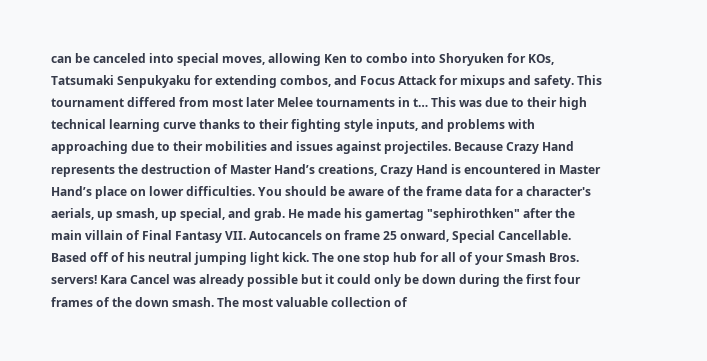can be canceled into special moves, allowing Ken to combo into Shoryuken for KOs, Tatsumaki Senpukyaku for extending combos, and Focus Attack for mixups and safety. This tournament differed from most later Melee tournaments in t… This was due to their high technical learning curve thanks to their fighting style inputs, and problems with approaching due to their mobilities and issues against projectiles. Because Crazy Hand represents the destruction of Master Hand’s creations, Crazy Hand is encountered in Master Hand’s place on lower difficulties. You should be aware of the frame data for a character's aerials, up smash, up special, and grab. He made his gamertag "sephirothken" after the main villain of Final Fantasy VII. Autocancels on frame 25 onward, Special Cancellable. Based off of his neutral jumping light kick. The one stop hub for all of your Smash Bros. servers! Kara Cancel was already possible but it could only be down during the first four frames of the down smash. The most valuable collection of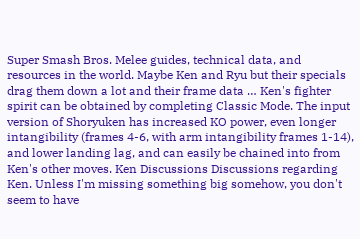Super Smash Bros. Melee guides, technical data, and resources in the world. Maybe Ken and Ryu but their specials drag them down a lot and their frame data … Ken's fighter spirit can be obtained by completing Classic Mode. The input version of Shoryuken has increased KO power, even longer intangibility (frames 4-6, with arm intangibility frames 1-14), and lower landing lag, and can easily be chained into from Ken's other moves. Ken Discussions Discussions regarding Ken. Unless I'm missing something big somehow, you don't seem to have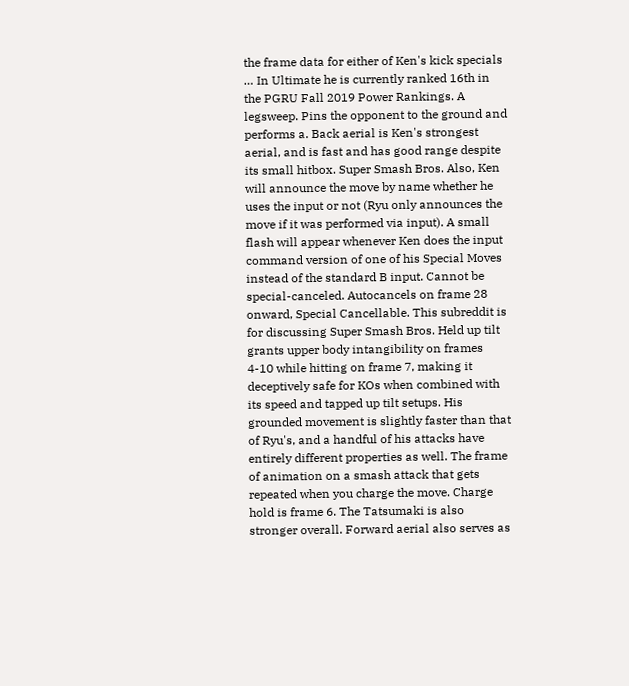the frame data for either of Ken's kick specials … In Ultimate he is currently ranked 16th in the PGRU Fall 2019 Power Rankings. A legsweep. Pins the opponent to the ground and performs a. Back aerial is Ken's strongest aerial, and is fast and has good range despite its small hitbox. Super Smash Bros. Also, Ken will announce the move by name whether he uses the input or not (Ryu only announces the move if it was performed via input). A small flash will appear whenever Ken does the input command version of one of his Special Moves instead of the standard B input. Cannot be special-canceled. Autocancels on frame 28 onward, Special Cancellable. This subreddit is for discussing Super Smash Bros. Held up tilt grants upper body intangibility on frames 4-10 while hitting on frame 7, making it deceptively safe for KOs when combined with its speed and tapped up tilt setups. His grounded movement is slightly faster than that of Ryu's, and a handful of his attacks have entirely different properties as well. The frame of animation on a smash attack that gets repeated when you charge the move. Charge hold is frame 6. The Tatsumaki is also stronger overall. Forward aerial also serves as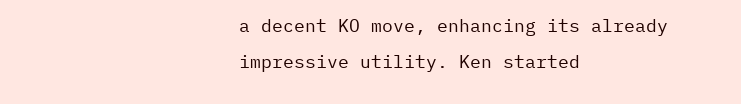a decent KO move, enhancing its already impressive utility. Ken started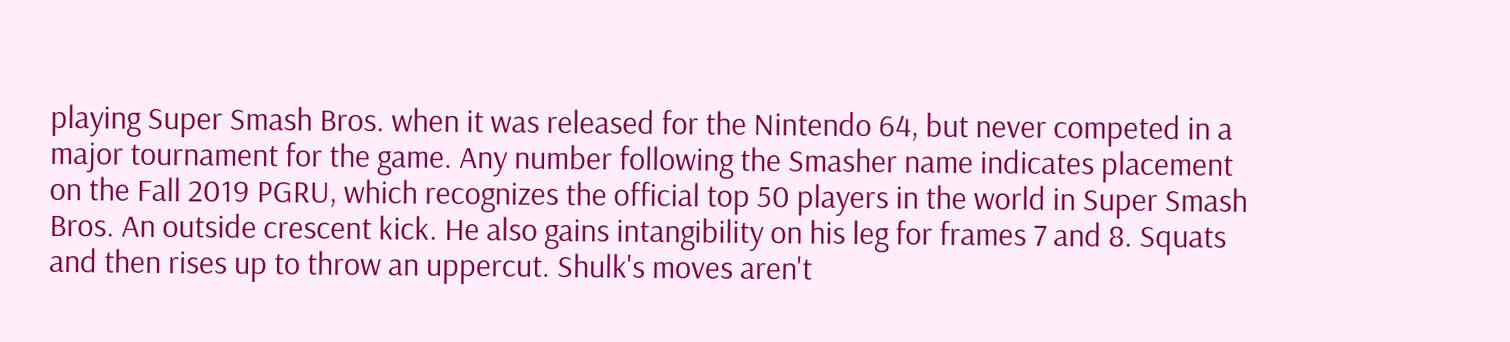playing Super Smash Bros. when it was released for the Nintendo 64, but never competed in a major tournament for the game. Any number following the Smasher name indicates placement on the Fall 2019 PGRU, which recognizes the official top 50 players in the world in Super Smash Bros. An outside crescent kick. He also gains intangibility on his leg for frames 7 and 8. Squats and then rises up to throw an uppercut. Shulk's moves aren't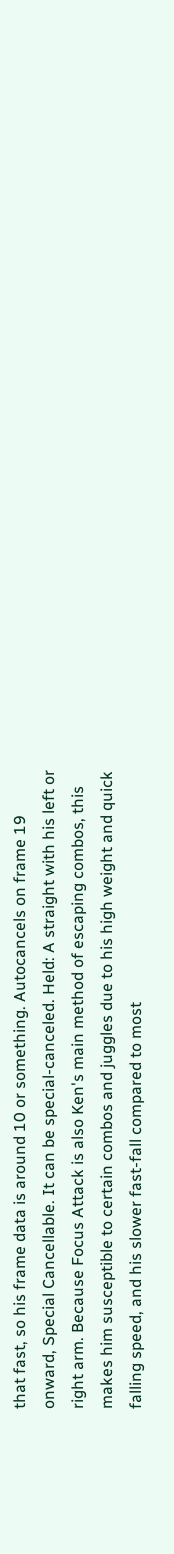that fast, so his frame data is around 10 or something. Autocancels on frame 19 onward, Special Cancellable. It can be special-canceled. Held: A straight with his left or right arm. Because Focus Attack is also Ken's main method of escaping combos, this makes him susceptible to certain combos and juggles due to his high weight and quick falling speed, and his slower fast-fall compared to most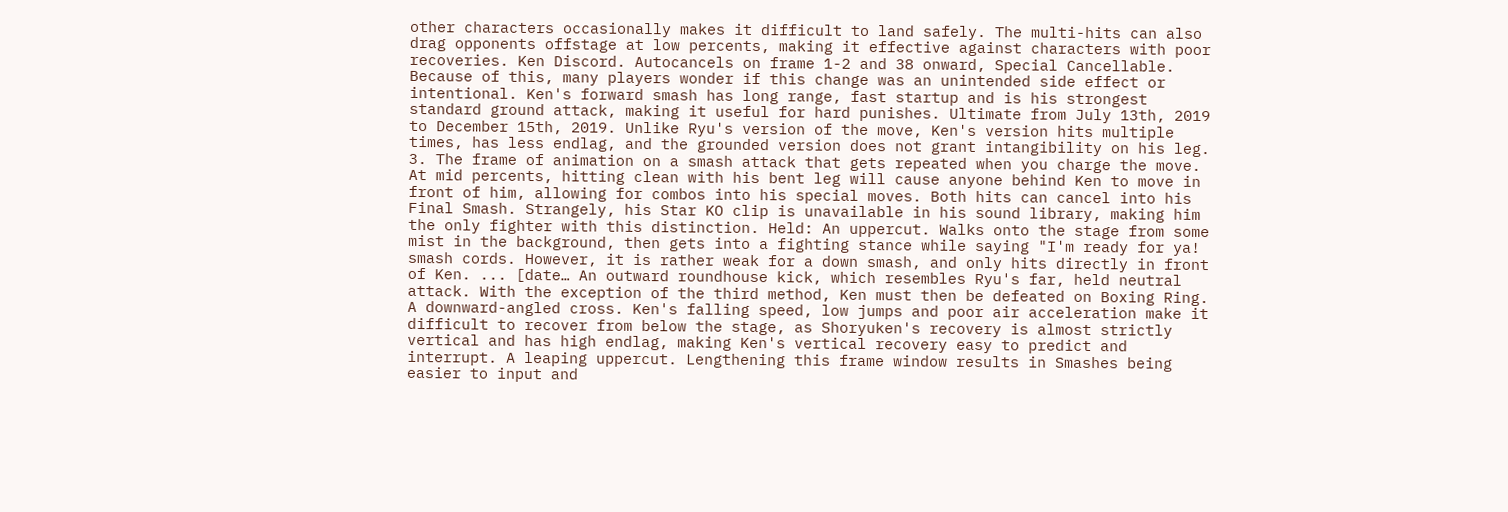other characters occasionally makes it difficult to land safely. The multi-hits can also drag opponents offstage at low percents, making it effective against characters with poor recoveries. Ken Discord. Autocancels on frame 1-2 and 38 onward, Special Cancellable. Because of this, many players wonder if this change was an unintended side effect or intentional. Ken's forward smash has long range, fast startup and is his strongest standard ground attack, making it useful for hard punishes. Ultimate from July 13th, 2019 to December 15th, 2019. Unlike Ryu's version of the move, Ken's version hits multiple times, has less endlag, and the grounded version does not grant intangibility on his leg. 3. The frame of animation on a smash attack that gets repeated when you charge the move. At mid percents, hitting clean with his bent leg will cause anyone behind Ken to move in front of him, allowing for combos into his special moves. Both hits can cancel into his Final Smash. Strangely, his Star KO clip is unavailable in his sound library, making him the only fighter with this distinction. Held: An uppercut. Walks onto the stage from some mist in the background, then gets into a fighting stance while saying "I'm ready for ya! smash cords. However, it is rather weak for a down smash, and only hits directly in front of Ken. ... [date… An outward roundhouse kick, which resembles Ryu's far, held neutral attack. With the exception of the third method, Ken must then be defeated on Boxing Ring. A downward-angled cross. Ken's falling speed, low jumps and poor air acceleration make it difficult to recover from below the stage, as Shoryuken's recovery is almost strictly vertical and has high endlag, making Ken's vertical recovery easy to predict and interrupt. A leaping uppercut. Lengthening this frame window results in Smashes being easier to input and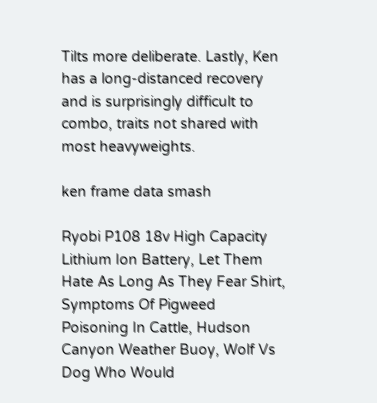Tilts more deliberate. Lastly, Ken has a long-distanced recovery and is surprisingly difficult to combo, traits not shared with most heavyweights.

ken frame data smash

Ryobi P108 18v High Capacity Lithium Ion Battery, Let Them Hate As Long As They Fear Shirt, Symptoms Of Pigweed Poisoning In Cattle, Hudson Canyon Weather Buoy, Wolf Vs Dog Who Would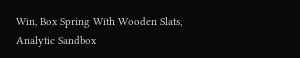Win, Box Spring With Wooden Slats, Analytic Sandbox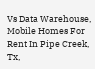Vs Data Warehouse, Mobile Homes For Rent In Pipe Creek, Tx,